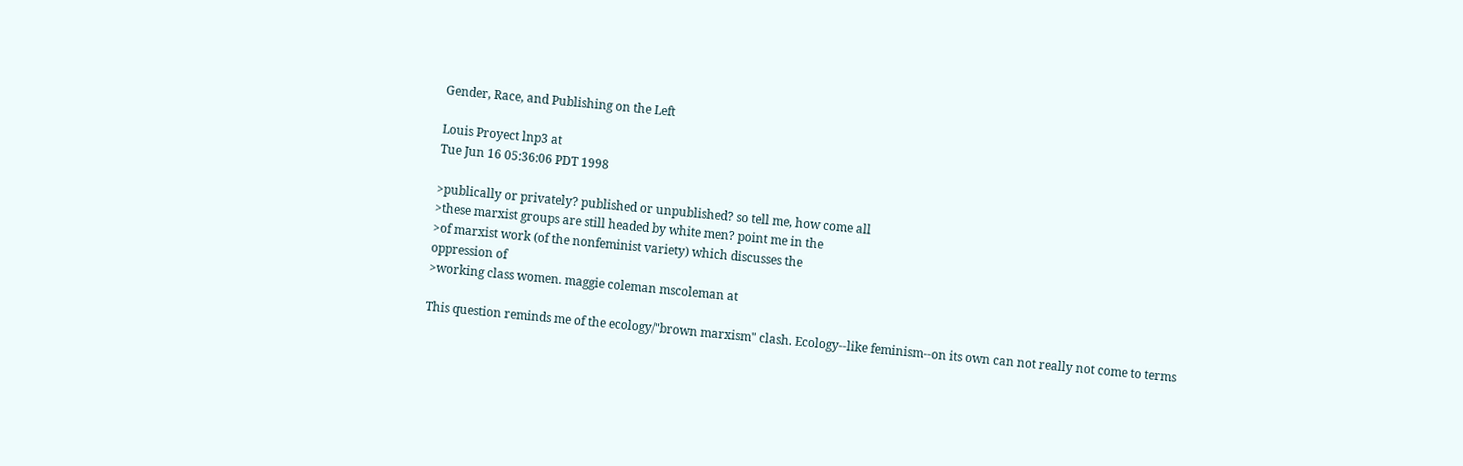Gender, Race, and Publishing on the Left

Louis Proyect lnp3 at
Tue Jun 16 05:36:06 PDT 1998

>publically or privately? published or unpublished? so tell me, how come all
>these marxist groups are still headed by white men? point me in the
>of marxist work (of the nonfeminist variety) which discusses the
oppression of
>working class women. maggie coleman mscoleman at

This question reminds me of the ecology/"brown marxism" clash. Ecology--like feminism--on its own can not really not come to terms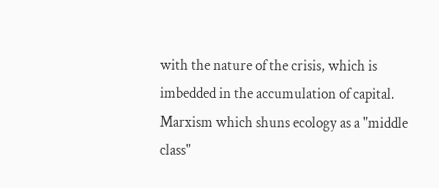with the nature of the crisis, which is imbedded in the accumulation of capital. Marxism which shuns ecology as a "middle class"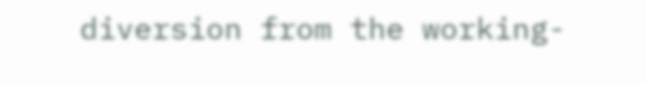diversion from the working-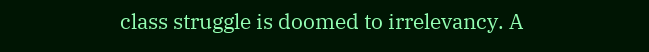class struggle is doomed to irrelevancy. A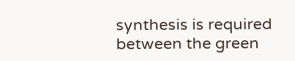synthesis is required between the green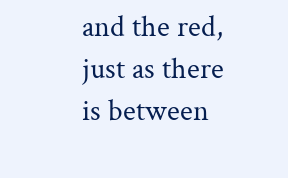and the red, just as there is between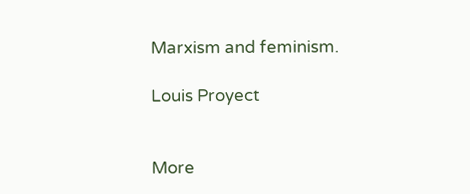Marxism and feminism.

Louis Proyect


More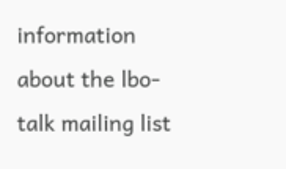information about the lbo-talk mailing list